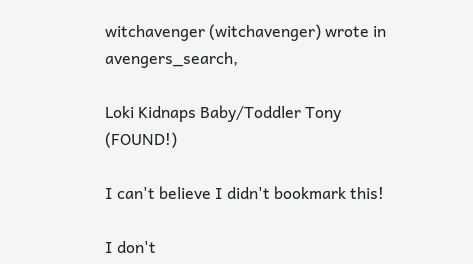witchavenger (witchavenger) wrote in avengers_search,

Loki Kidnaps Baby/Toddler Tony (FOUND!)

I can't believe I didn't bookmark this!

I don't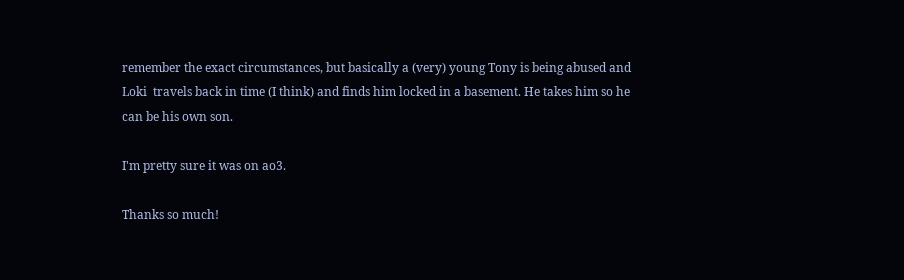remember the exact circumstances, but basically a (very) young Tony is being abused and Loki  travels back in time (I think) and finds him locked in a basement. He takes him so he can be his own son.

I'm pretty sure it was on ao3.

Thanks so much!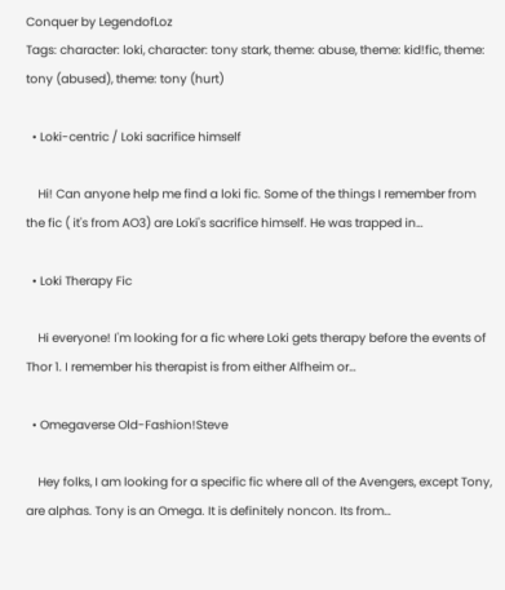Conquer by LegendofLoz
Tags: character: loki, character: tony stark, theme: abuse, theme: kid!fic, theme: tony (abused), theme: tony (hurt)

  • Loki-centric / Loki sacrifice himself

    Hi! Can anyone help me find a loki fic. Some of the things I remember from the fic ( it's from AO3) are Loki's sacrifice himself. He was trapped in…

  • Loki Therapy Fic

    Hi everyone! I'm looking for a fic where Loki gets therapy before the events of Thor 1. I remember his therapist is from either Alfheim or…

  • Omegaverse Old-Fashion!Steve

    Hey folks, I am looking for a specific fic where all of the Avengers, except Tony, are alphas. Tony is an Omega. It is definitely noncon. Its from…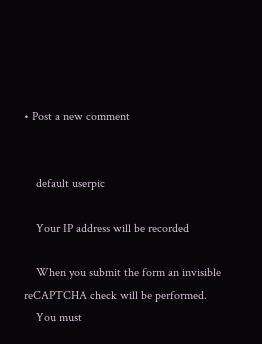• Post a new comment


    default userpic

    Your IP address will be recorded

    When you submit the form an invisible reCAPTCHA check will be performed.
    You must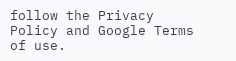follow the Privacy Policy and Google Terms of use.